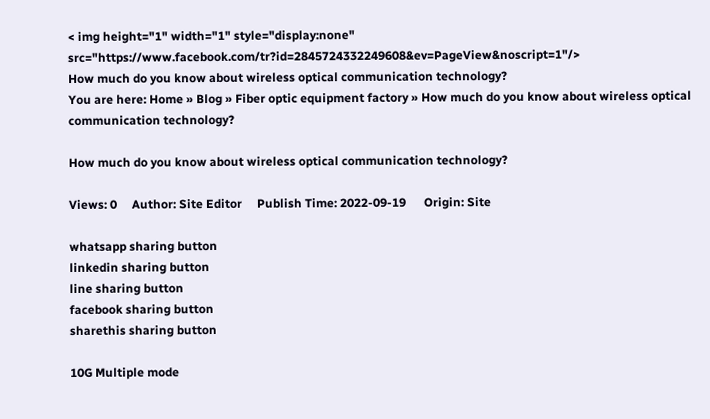< img height="1" width="1" style="display:none" src="https://www.facebook.com/tr?id=2845724332249608&ev=PageView&noscript=1"/>
How much do you know about wireless optical communication technology?
You are here: Home » Blog » Fiber optic equipment factory » How much do you know about wireless optical communication technology?

How much do you know about wireless optical communication technology?

Views: 0     Author: Site Editor     Publish Time: 2022-09-19      Origin: Site

whatsapp sharing button
linkedin sharing button
line sharing button
facebook sharing button
sharethis sharing button

10G Multiple mode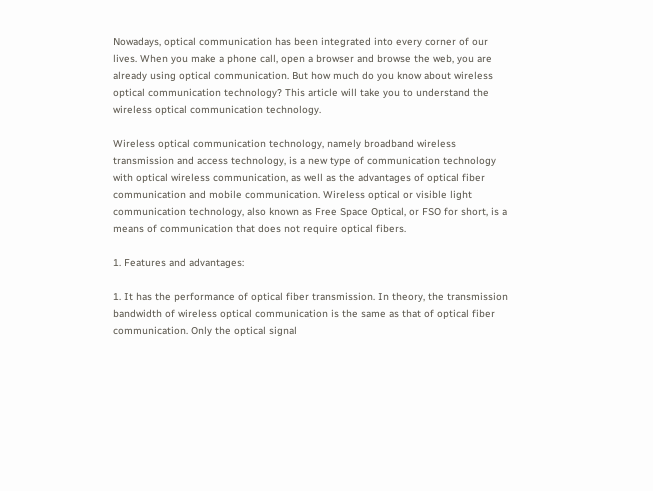Nowadays, optical communication has been integrated into every corner of our lives. When you make a phone call, open a browser and browse the web, you are already using optical communication. But how much do you know about wireless optical communication technology? This article will take you to understand the wireless optical communication technology.

Wireless optical communication technology, namely broadband wireless transmission and access technology, is a new type of communication technology with optical wireless communication, as well as the advantages of optical fiber communication and mobile communication. Wireless optical or visible light communication technology, also known as Free Space Optical, or FSO for short, is a means of communication that does not require optical fibers.

1. Features and advantages:

1. It has the performance of optical fiber transmission. In theory, the transmission bandwidth of wireless optical communication is the same as that of optical fiber communication. Only the optical signal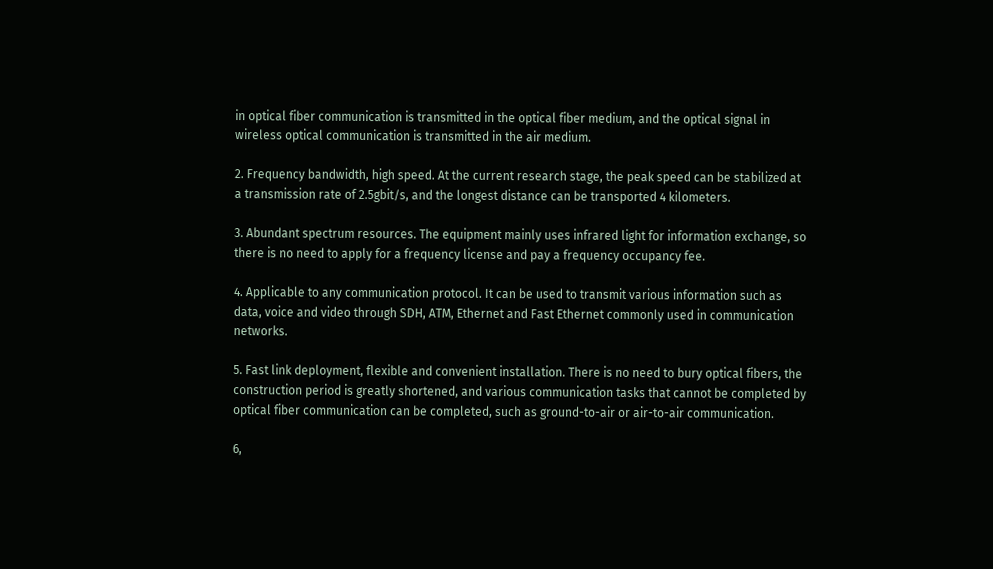in optical fiber communication is transmitted in the optical fiber medium, and the optical signal in wireless optical communication is transmitted in the air medium.

2. Frequency bandwidth, high speed. At the current research stage, the peak speed can be stabilized at a transmission rate of 2.5gbit/s, and the longest distance can be transported 4 kilometers.

3. Abundant spectrum resources. The equipment mainly uses infrared light for information exchange, so there is no need to apply for a frequency license and pay a frequency occupancy fee.

4. Applicable to any communication protocol. It can be used to transmit various information such as data, voice and video through SDH, ATM, Ethernet and Fast Ethernet commonly used in communication networks.

5. Fast link deployment, flexible and convenient installation. There is no need to bury optical fibers, the construction period is greatly shortened, and various communication tasks that cannot be completed by optical fiber communication can be completed, such as ground-to-air or air-to-air communication.

6,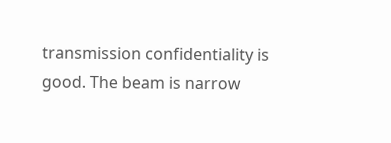transmission confidentiality is good. The beam is narrow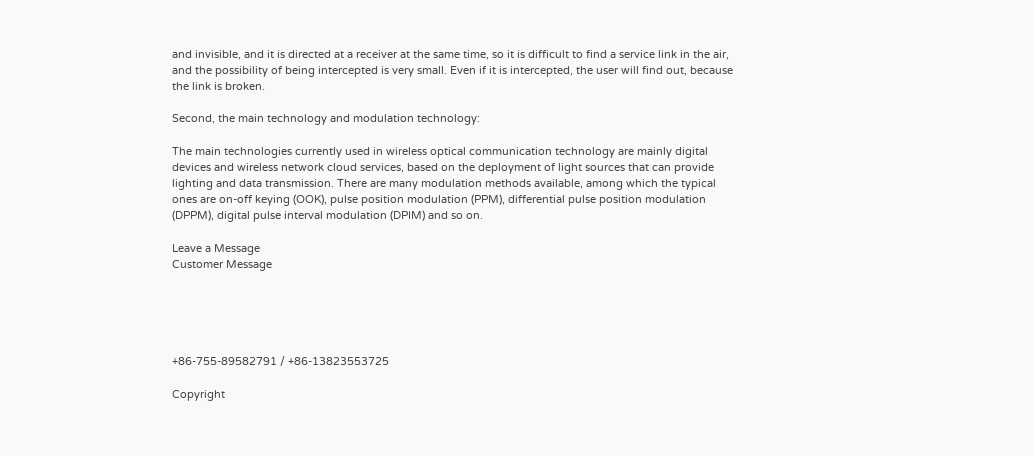and invisible, and it is directed at a receiver at the same time, so it is difficult to find a service link in the air, and the possibility of being intercepted is very small. Even if it is intercepted, the user will find out, because the link is broken.

Second, the main technology and modulation technology:

The main technologies currently used in wireless optical communication technology are mainly digital devices and wireless network cloud services, based on the deployment of light sources that can provide lighting and data transmission. There are many modulation methods available, among which the typical ones are on-off keying (OOK), pulse position modulation (PPM), differential pulse position modulation (DPPM), digital pulse interval modulation (DPIM) and so on.

Leave a Message
Customer Message





+86-755-89582791 / +86-13823553725

Copyright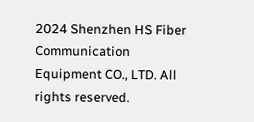2024 Shenzhen HS Fiber Communication Equipment CO., LTD. All rights reserved.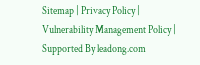Sitemap | Privacy Policy | Vulnerability Management Policy | Supported By leadong.com